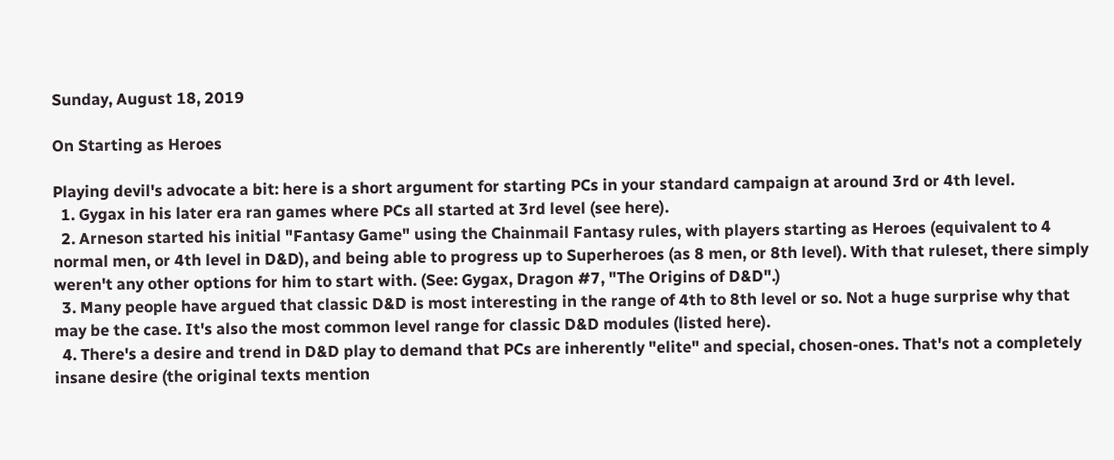Sunday, August 18, 2019

On Starting as Heroes

Playing devil's advocate a bit: here is a short argument for starting PCs in your standard campaign at around 3rd or 4th level.
  1. Gygax in his later era ran games where PCs all started at 3rd level (see here).
  2. Arneson started his initial "Fantasy Game" using the Chainmail Fantasy rules, with players starting as Heroes (equivalent to 4 normal men, or 4th level in D&D), and being able to progress up to Superheroes (as 8 men, or 8th level). With that ruleset, there simply weren't any other options for him to start with. (See: Gygax, Dragon #7, "The Origins of D&D".)
  3. Many people have argued that classic D&D is most interesting in the range of 4th to 8th level or so. Not a huge surprise why that may be the case. It's also the most common level range for classic D&D modules (listed here).
  4. There's a desire and trend in D&D play to demand that PCs are inherently "elite" and special, chosen-ones. That's not a completely insane desire (the original texts mention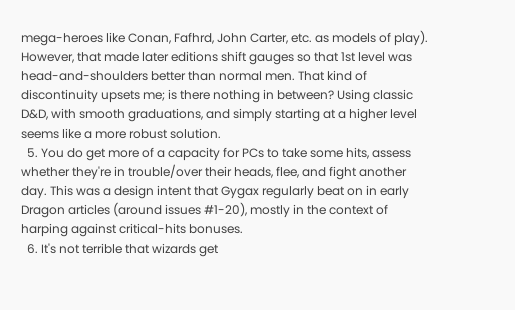mega-heroes like Conan, Fafhrd, John Carter, etc. as models of play). However, that made later editions shift gauges so that 1st level was head-and-shoulders better than normal men. That kind of discontinuity upsets me; is there nothing in between? Using classic D&D, with smooth graduations, and simply starting at a higher level seems like a more robust solution.
  5. You do get more of a capacity for PCs to take some hits, assess whether they're in trouble/over their heads, flee, and fight another day. This was a design intent that Gygax regularly beat on in early Dragon articles (around issues #1-20), mostly in the context of harping against critical-hits bonuses.
  6. It's not terrible that wizards get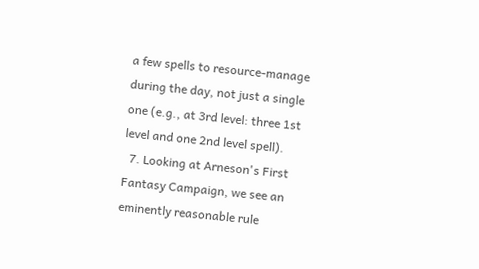a few spells to resource-manage during the day, not just a single one (e.g., at 3rd level: three 1st level and one 2nd level spell).
  7. Looking at Arneson's First Fantasy Campaign, we see an eminently reasonable rule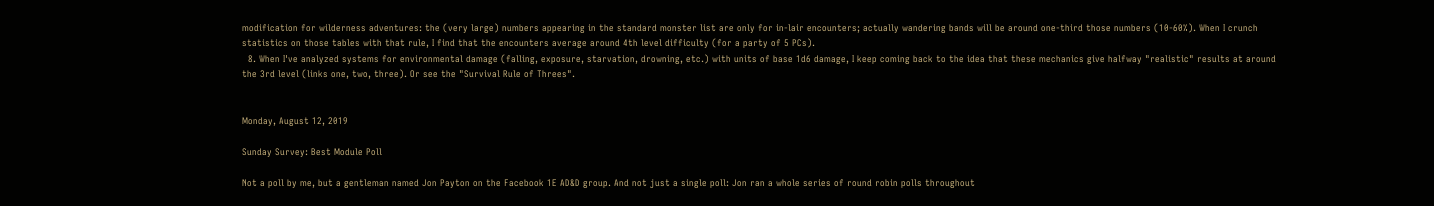modification for wilderness adventures: the (very large) numbers appearing in the standard monster list are only for in-lair encounters; actually wandering bands will be around one-third those numbers (10-60%). When I crunch statistics on those tables with that rule, I find that the encounters average around 4th level difficulty (for a party of 5 PCs).
  8. When I've analyzed systems for environmental damage (falling, exposure, starvation, drowning, etc.) with units of base 1d6 damage, I keep coming back to the idea that these mechanics give halfway "realistic" results at around the 3rd level (links one, two, three). Or see the "Survival Rule of Threes".


Monday, August 12, 2019

Sunday Survey: Best Module Poll

Not a poll by me, but a gentleman named Jon Payton on the Facebook 1E AD&D group. And not just a single poll: Jon ran a whole series of round robin polls throughout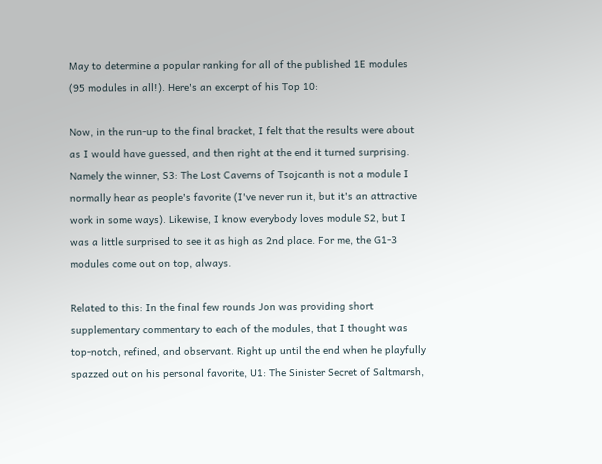May to determine a popular ranking for all of the published 1E modules (95 modules in all!). Here's an excerpt of his Top 10:

Now, in the run-up to the final bracket, I felt that the results were about as I would have guessed, and then right at the end it turned surprising. Namely the winner, S3: The Lost Caverns of Tsojcanth is not a module I normally hear as people's favorite (I've never run it, but it's an attractive work in some ways). Likewise, I know everybody loves module S2, but I was a little surprised to see it as high as 2nd place. For me, the G1-3 modules come out on top, always.

Related to this: In the final few rounds Jon was providing short supplementary commentary to each of the modules, that I thought was top-notch, refined, and observant. Right up until the end when he playfully spazzed out on his personal favorite, U1: The Sinister Secret of Saltmarsh,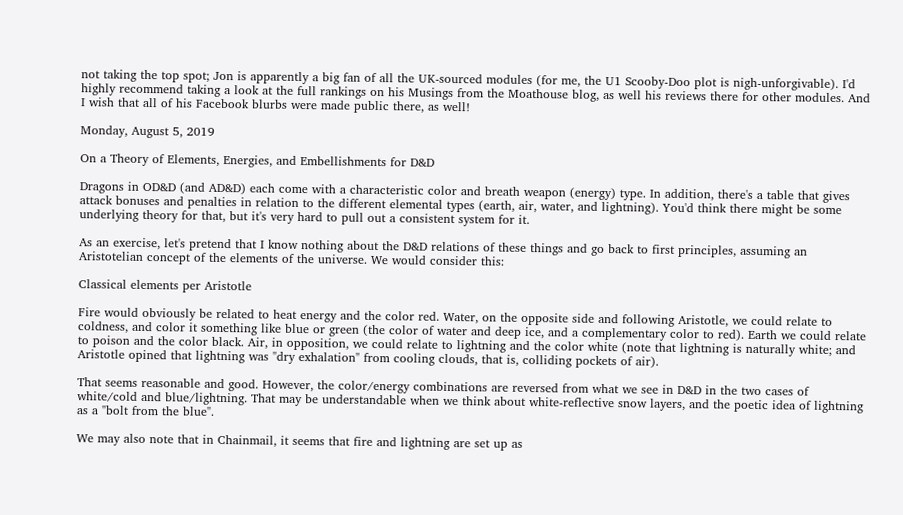not taking the top spot; Jon is apparently a big fan of all the UK-sourced modules (for me, the U1 Scooby-Doo plot is nigh-unforgivable). I'd highly recommend taking a look at the full rankings on his Musings from the Moathouse blog, as well his reviews there for other modules. And I wish that all of his Facebook blurbs were made public there, as well!

Monday, August 5, 2019

On a Theory of Elements, Energies, and Embellishments for D&D

Dragons in OD&D (and AD&D) each come with a characteristic color and breath weapon (energy) type. In addition, there's a table that gives attack bonuses and penalties in relation to the different elemental types (earth, air, water, and lightning). You'd think there might be some underlying theory for that, but it's very hard to pull out a consistent system for it.

As an exercise, let's pretend that I know nothing about the D&D relations of these things and go back to first principles, assuming an Aristotelian concept of the elements of the universe. We would consider this:

Classical elements per Aristotle

Fire would obviously be related to heat energy and the color red. Water, on the opposite side and following Aristotle, we could relate to coldness, and color it something like blue or green (the color of water and deep ice, and a complementary color to red). Earth we could relate to poison and the color black. Air, in opposition, we could relate to lightning and the color white (note that lightning is naturally white; and Aristotle opined that lightning was "dry exhalation" from cooling clouds, that is, colliding pockets of air).

That seems reasonable and good. However, the color/energy combinations are reversed from what we see in D&D in the two cases of white/cold and blue/lightning. That may be understandable when we think about white-reflective snow layers, and the poetic idea of lightning as a "bolt from the blue".

We may also note that in Chainmail, it seems that fire and lightning are set up as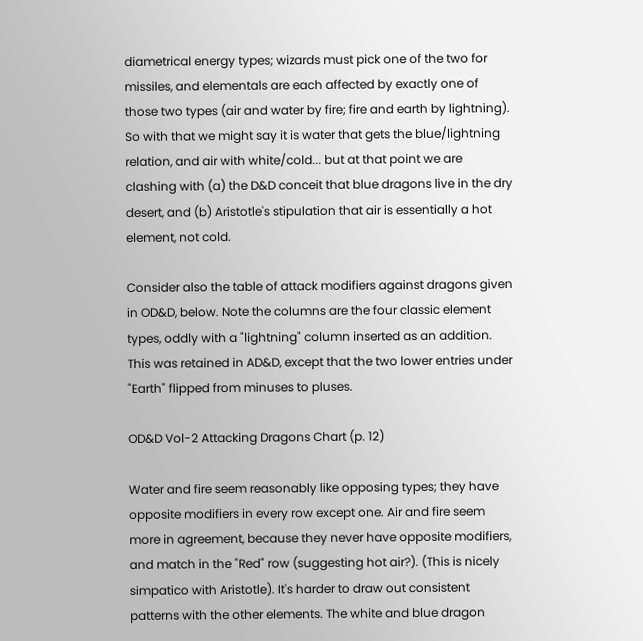diametrical energy types; wizards must pick one of the two for missiles, and elementals are each affected by exactly one of those two types (air and water by fire; fire and earth by lightning). So with that we might say it is water that gets the blue/lightning relation, and air with white/cold... but at that point we are clashing with (a) the D&D conceit that blue dragons live in the dry desert, and (b) Aristotle's stipulation that air is essentially a hot element, not cold.

Consider also the table of attack modifiers against dragons given in OD&D, below. Note the columns are the four classic element types, oddly with a "lightning" column inserted as an addition. This was retained in AD&D, except that the two lower entries under "Earth" flipped from minuses to pluses.

OD&D Vol-2 Attacking Dragons Chart (p. 12)

Water and fire seem reasonably like opposing types; they have opposite modifiers in every row except one. Air and fire seem more in agreement, because they never have opposite modifiers, and match in the "Red" row (suggesting hot air?). (This is nicely simpatico with Aristotle). It's harder to draw out consistent patterns with the other elements. The white and blue dragon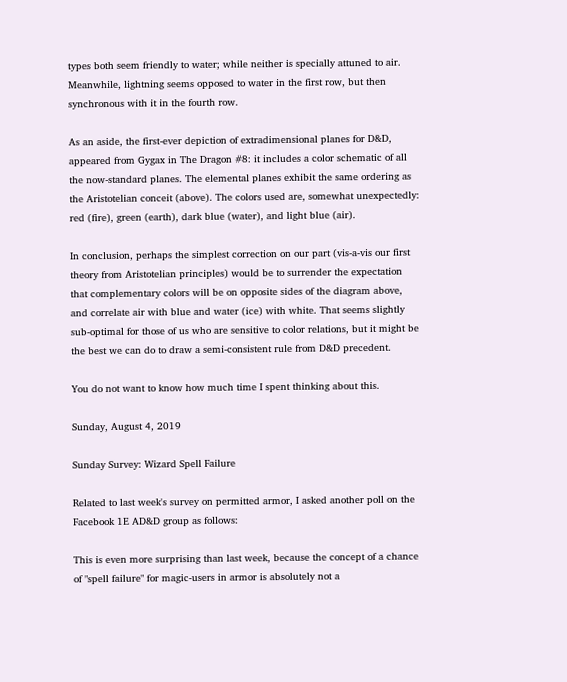types both seem friendly to water; while neither is specially attuned to air. Meanwhile, lightning seems opposed to water in the first row, but then synchronous with it in the fourth row.

As an aside, the first-ever depiction of extradimensional planes for D&D, appeared from Gygax in The Dragon #8: it includes a color schematic of all the now-standard planes. The elemental planes exhibit the same ordering as the Aristotelian conceit (above). The colors used are, somewhat unexpectedly: red (fire), green (earth), dark blue (water), and light blue (air).

In conclusion, perhaps the simplest correction on our part (vis-a-vis our first theory from Aristotelian principles) would be to surrender the expectation that complementary colors will be on opposite sides of the diagram above, and correlate air with blue and water (ice) with white. That seems slightly sub-optimal for those of us who are sensitive to color relations, but it might be the best we can do to draw a semi-consistent rule from D&D precedent.

You do not want to know how much time I spent thinking about this.

Sunday, August 4, 2019

Sunday Survey: Wizard Spell Failure

Related to last week's survey on permitted armor, I asked another poll on the Facebook 1E AD&D group as follows:

This is even more surprising than last week, because the concept of a chance of "spell failure" for magic-users in armor is absolutely not a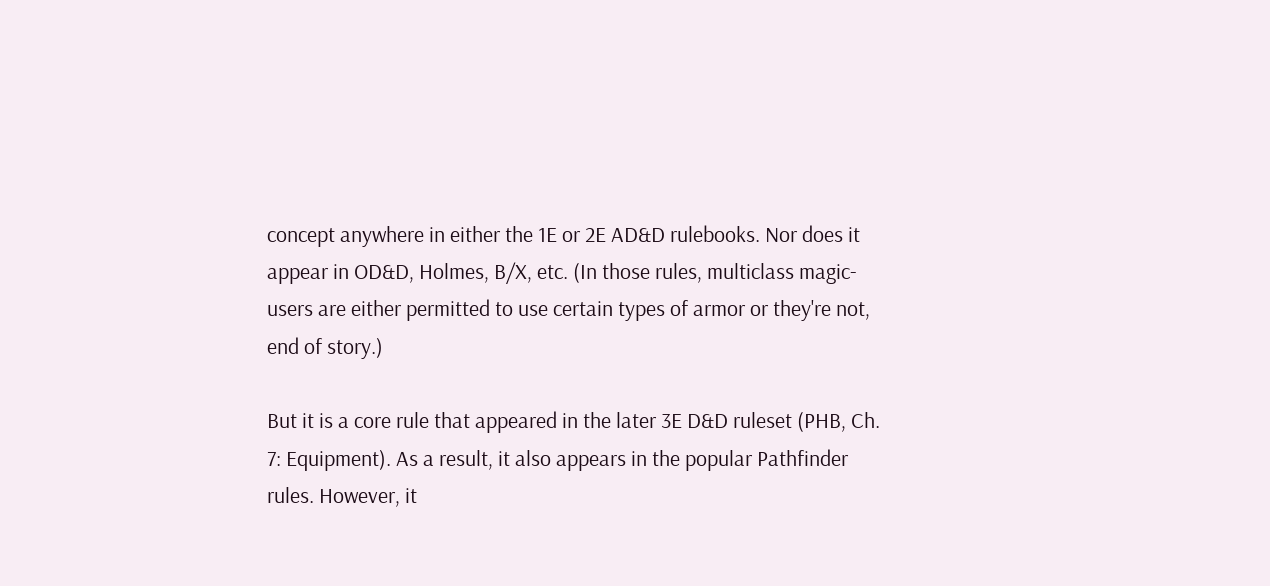concept anywhere in either the 1E or 2E AD&D rulebooks. Nor does it appear in OD&D, Holmes, B/X, etc. (In those rules, multiclass magic-users are either permitted to use certain types of armor or they're not, end of story.)

But it is a core rule that appeared in the later 3E D&D ruleset (PHB, Ch. 7: Equipment). As a result, it also appears in the popular Pathfinder rules. However, it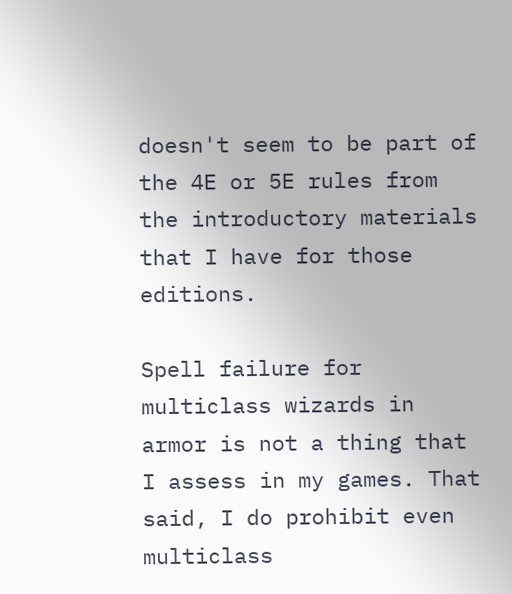doesn't seem to be part of the 4E or 5E rules from the introductory materials that I have for those editions.

Spell failure for multiclass wizards in armor is not a thing that I assess in my games. That said, I do prohibit even multiclass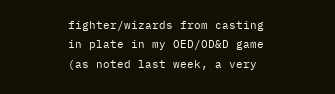fighter/wizards from casting in plate in my OED/OD&D game (as noted last week, a very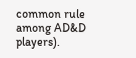common rule among AD&D players).